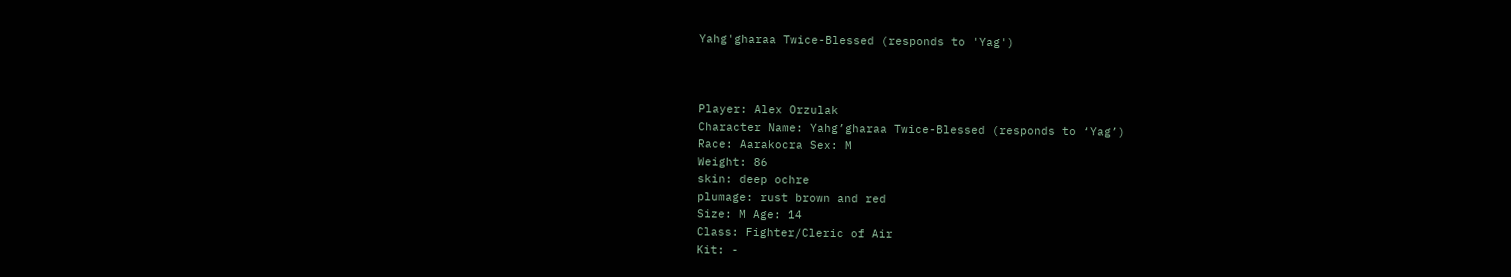Yahg'gharaa Twice-Blessed (responds to 'Yag')



Player: Alex Orzulak
Character Name: Yahg’gharaa Twice-Blessed (responds to ‘Yag’)
Race: Aarakocra Sex: M
Weight: 86
skin: deep ochre
plumage: rust brown and red
Size: M Age: 14
Class: Fighter/Cleric of Air
Kit: -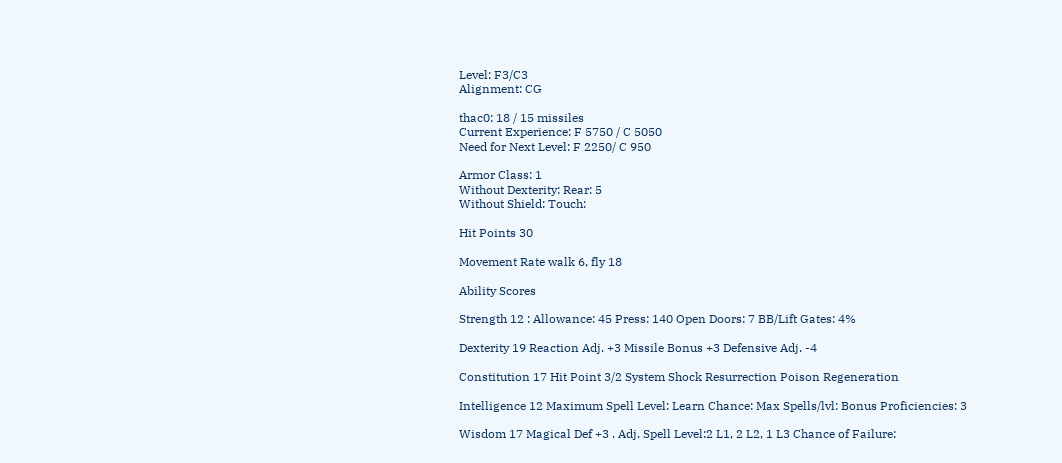Level: F3/C3
Alignment: CG

thac0: 18 / 15 missiles
Current Experience: F 5750 / C 5050
Need for Next Level: F 2250/ C 950

Armor Class: 1
Without Dexterity: Rear: 5
Without Shield: Touch:

Hit Points 30

Movement Rate walk 6, fly 18

Ability Scores

Strength 12 : Allowance: 45 Press: 140 Open Doors: 7 BB/Lift Gates: 4%

Dexterity 19 Reaction Adj. +3 Missile Bonus +3 Defensive Adj. -4

Constitution 17 Hit Point 3/2 System Shock Resurrection Poison Regeneration

Intelligence 12 Maximum Spell Level: Learn Chance: Max Spells/lvl: Bonus Proficiencies: 3

Wisdom 17 Magical Def +3 . Adj. Spell Level:2 L1, 2 L2, 1 L3 Chance of Failure: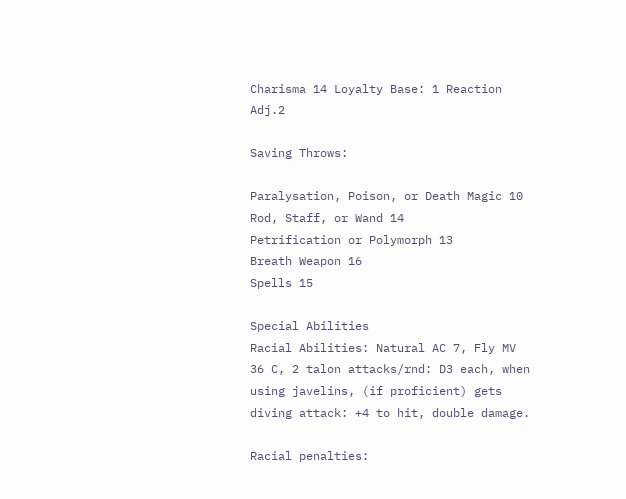Charisma 14 Loyalty Base: 1 Reaction Adj.2

Saving Throws:

Paralysation, Poison, or Death Magic 10
Rod, Staff, or Wand 14
Petrification or Polymorph 13
Breath Weapon 16
Spells 15

Special Abilities
Racial Abilities: Natural AC 7, Fly MV 36 C, 2 talon attacks/rnd: D3 each, when using javelins, (if proficient) gets diving attack: +4 to hit, double damage.

Racial penalties: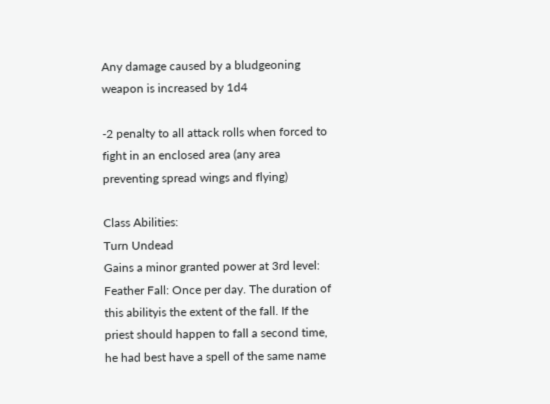Any damage caused by a bludgeoning weapon is increased by 1d4

-2 penalty to all attack rolls when forced to fight in an enclosed area (any area preventing spread wings and flying)

Class Abilities:
Turn Undead
Gains a minor granted power at 3rd level:
Feather Fall: Once per day. The duration of this abilityis the extent of the fall. If the priest should happen to fall a second time, he had best have a spell of the same name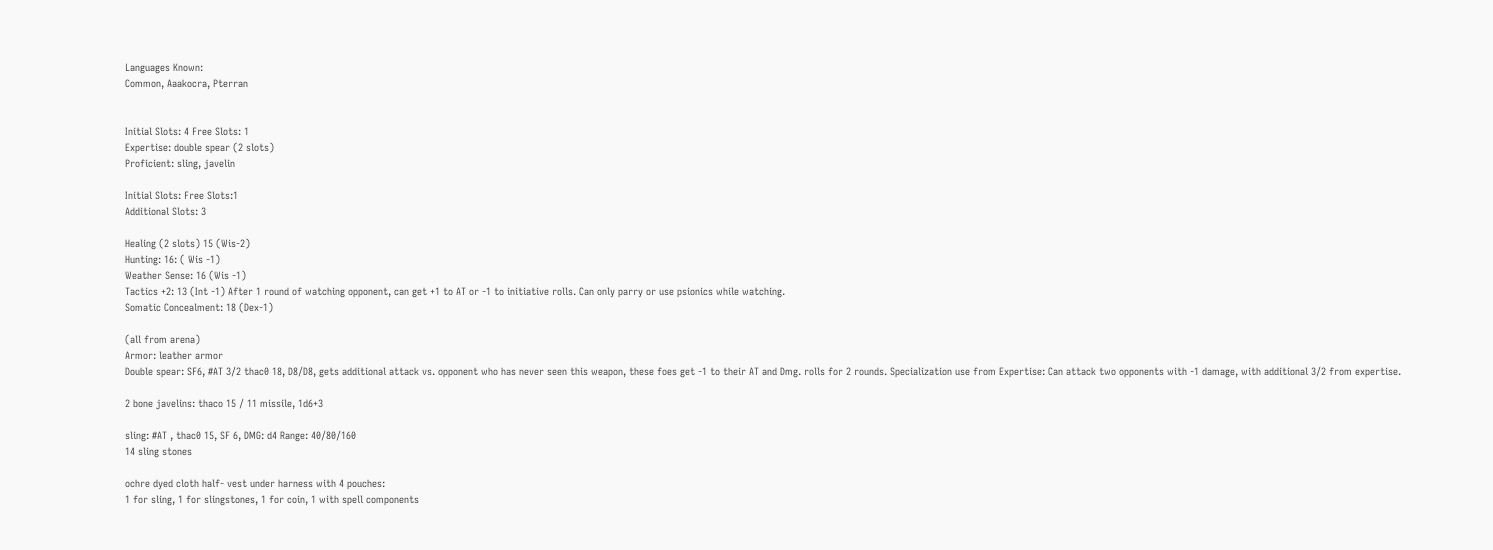Languages Known:
Common, Aaakocra, Pterran


Initial Slots: 4 Free Slots: 1
Expertise: double spear (2 slots)
Proficient: sling, javelin

Initial Slots: Free Slots:1
Additional Slots: 3

Healing (2 slots) 15 (Wis-2)
Hunting: 16: ( Wis -1)
Weather Sense: 16 (Wis -1)
Tactics +2: 13 (Int -1) After 1 round of watching opponent, can get +1 to AT or -1 to initiative rolls. Can only parry or use psionics while watching.
Somatic Concealment: 18 (Dex-1)

(all from arena)
Armor: leather armor
Double spear: SF6, #AT 3/2 thac0 18, D8/D8, gets additional attack vs. opponent who has never seen this weapon, these foes get -1 to their AT and Dmg. rolls for 2 rounds. Specialization use from Expertise: Can attack two opponents with -1 damage, with additional 3/2 from expertise.

2 bone javelins: thaco 15 / 11 missile, 1d6+3

sling: #AT , thac0 15, SF 6, DMG: d4 Range: 40/80/160
14 sling stones

ochre dyed cloth half- vest under harness with 4 pouches:
1 for sling, 1 for slingstones, 1 for coin, 1 with spell components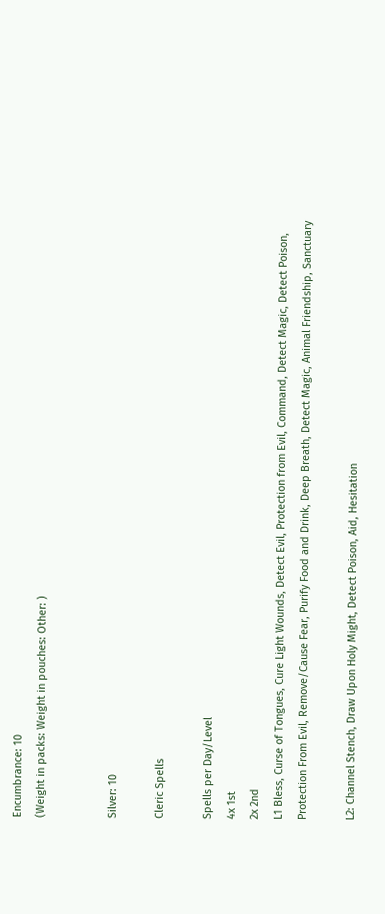Encumbrance: 10
(Weight in packs: Weight in pouches: Other: )


Silver: 10

Cleric Spells

Spells per Day/Level
4x 1st
2x 2nd
L1 Bless, Curse of Tongues, Cure Light Wounds, Detect Evil, Protection from Evil, Command, Detect Magic, Detect Poison, Protection From Evil, Remove/Cause Fear, Purify Food and Drink, Deep Breath, Detect Magic, Animal Friendship, Sanctuary

L2: Channel Stench, Draw Upon Holy Might, Detect Poison, Aid, Hesitation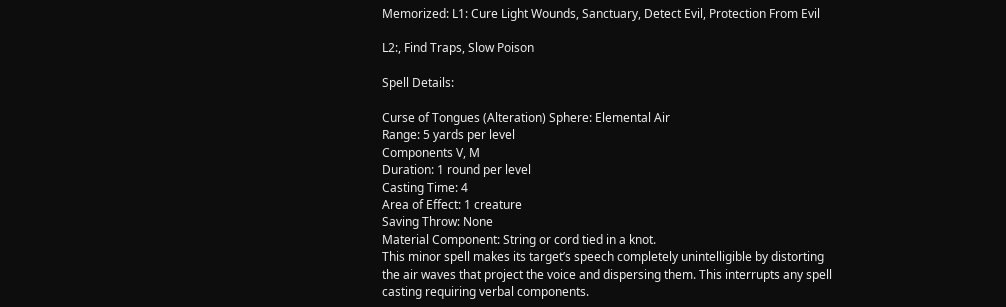Memorized: L1: Cure Light Wounds, Sanctuary, Detect Evil, Protection From Evil

L2:, Find Traps, Slow Poison

Spell Details:

Curse of Tongues (Alteration) Sphere: Elemental Air
Range: 5 yards per level
Components V, M
Duration: 1 round per level
Casting Time: 4
Area of Effect: 1 creature
Saving Throw: None
Material Component: String or cord tied in a knot.
This minor spell makes its target’s speech completely unintelligible by distorting the air waves that project the voice and dispersing them. This interrupts any spell casting requiring verbal components.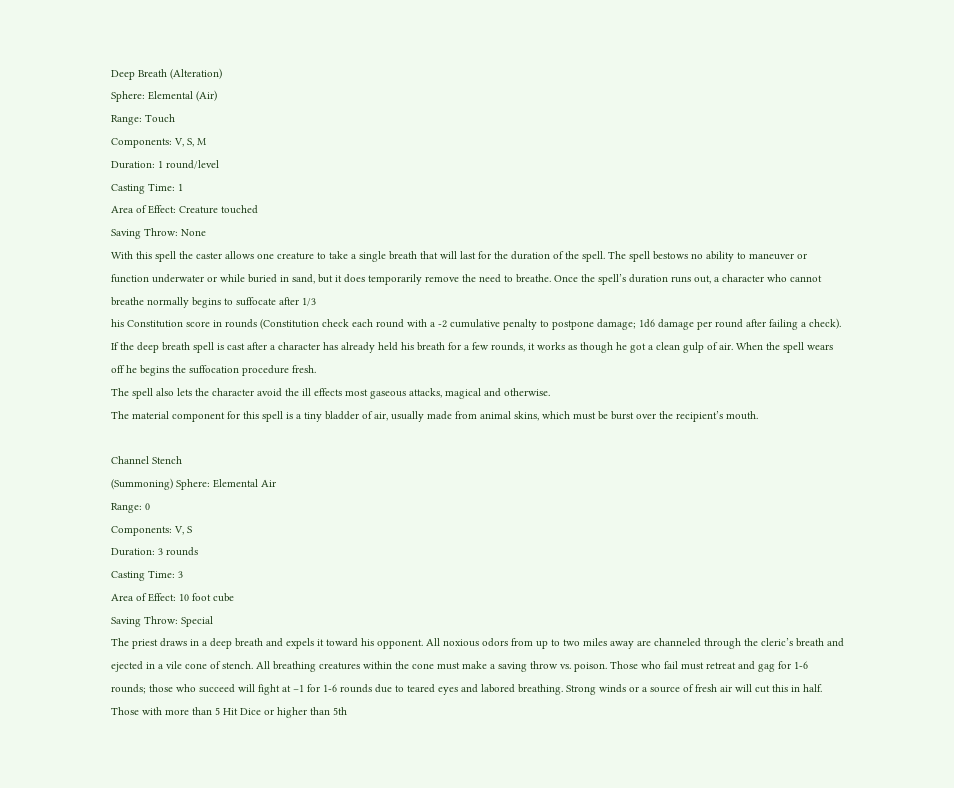Deep Breath (Alteration)
Sphere: Elemental (Air)
Range: Touch
Components: V, S, M
Duration: 1 round/level
Casting Time: 1
Area of Effect: Creature touched
Saving Throw: None
With this spell the caster allows one creature to take a single breath that will last for the duration of the spell. The spell bestows no ability to maneuver or function underwater or while buried in sand, but it does temporarily remove the need to breathe. Once the spell’s duration runs out, a character who cannot breathe normally begins to suffocate after 1/3
his Constitution score in rounds (Constitution check each round with a -2 cumulative penalty to postpone damage; 1d6 damage per round after failing a check).
If the deep breath spell is cast after a character has already held his breath for a few rounds, it works as though he got a clean gulp of air. When the spell wears off he begins the suffocation procedure fresh.
The spell also lets the character avoid the ill effects most gaseous attacks, magical and otherwise.
The material component for this spell is a tiny bladder of air, usually made from animal skins, which must be burst over the recipient’s mouth.

Channel Stench
(Summoning) Sphere: Elemental Air
Range: 0
Components: V, S
Duration: 3 rounds
Casting Time: 3
Area of Effect: 10 foot cube
Saving Throw: Special
The priest draws in a deep breath and expels it toward his opponent. All noxious odors from up to two miles away are channeled through the cleric’s breath and ejected in a vile cone of stench. All breathing creatures within the cone must make a saving throw vs. poison. Those who fail must retreat and gag for 1-6 rounds; those who succeed will fight at –1 for 1-6 rounds due to teared eyes and labored breathing. Strong winds or a source of fresh air will cut this in half. Those with more than 5 Hit Dice or higher than 5th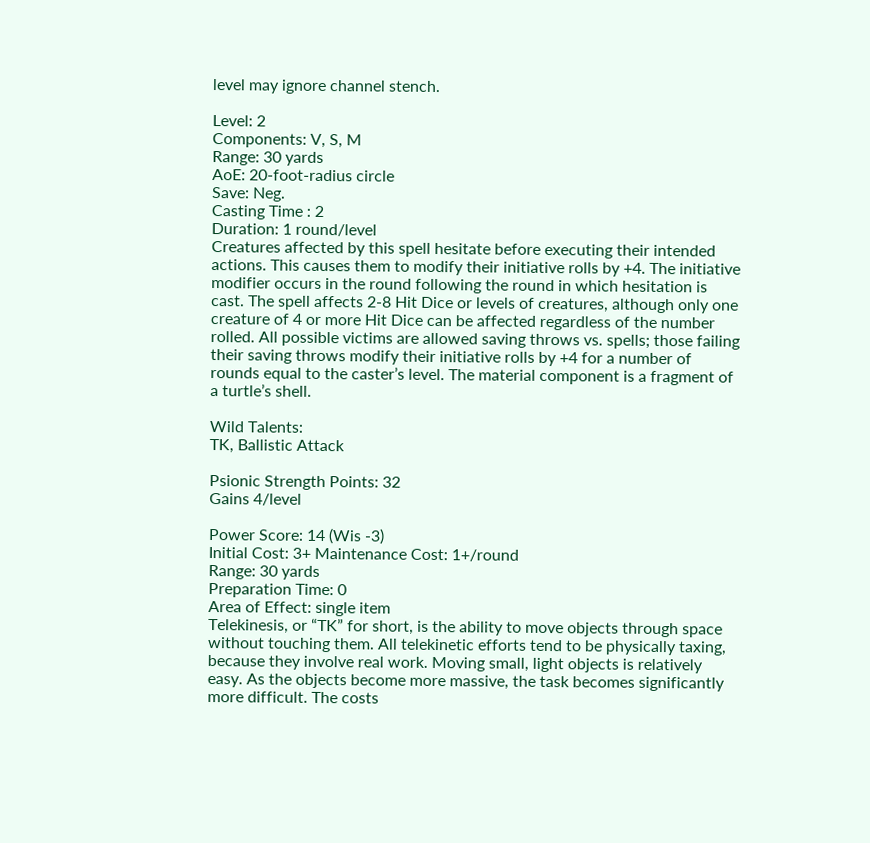level may ignore channel stench.

Level: 2
Components: V, S, M
Range: 30 yards
AoE: 20-foot-radius circle
Save: Neg.
Casting Time : 2
Duration: 1 round/level
Creatures affected by this spell hesitate before executing their intended actions. This causes them to modify their initiative rolls by +4. The initiative modifier occurs in the round following the round in which hesitation is cast. The spell affects 2-8 Hit Dice or levels of creatures, although only one creature of 4 or more Hit Dice can be affected regardless of the number rolled. All possible victims are allowed saving throws vs. spells; those failing their saving throws modify their initiative rolls by +4 for a number of rounds equal to the caster’s level. The material component is a fragment of a turtle’s shell.

Wild Talents:
TK, Ballistic Attack

Psionic Strength Points: 32
Gains 4/level

Power Score: 14 (Wis -3)
Initial Cost: 3+ Maintenance Cost: 1+/round
Range: 30 yards
Preparation Time: 0
Area of Effect: single item
Telekinesis, or “TK” for short, is the ability to move objects through space without touching them. All telekinetic efforts tend to be physically taxing, because they involve real work. Moving small, light objects is relatively easy. As the objects become more massive, the task becomes significantly more difficult. The costs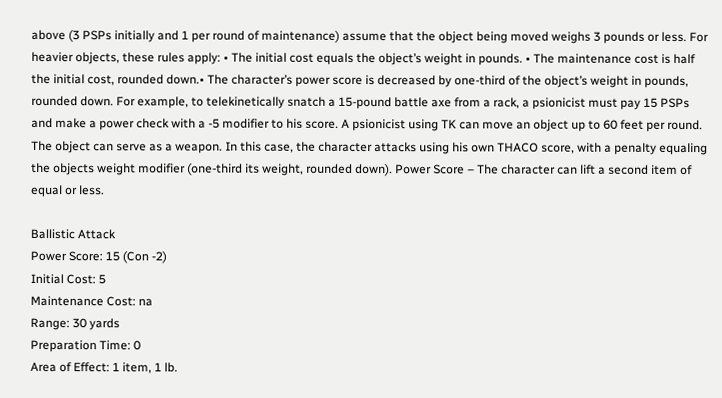above (3 PSPs initially and 1 per round of maintenance) assume that the object being moved weighs 3 pounds or less. For heavier objects, these rules apply: • The initial cost equals the object’s weight in pounds. • The maintenance cost is half the initial cost, rounded down.• The character’s power score is decreased by one-third of the object’s weight in pounds, rounded down. For example, to telekinetically snatch a 15-pound battle axe from a rack, a psionicist must pay 15 PSPs and make a power check with a -5 modifier to his score. A psionicist using TK can move an object up to 60 feet per round. The object can serve as a weapon. In this case, the character attacks using his own THACO score, with a penalty equaling the objects weight modifier (one-third its weight, rounded down). Power Score – The character can lift a second item of equal or less.

Ballistic Attack
Power Score: 15 (Con -2)
Initial Cost: 5
Maintenance Cost: na
Range: 30 yards
Preparation Time: 0
Area of Effect: 1 item, 1 lb.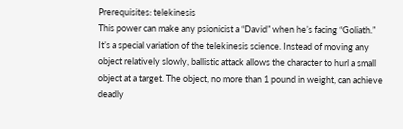Prerequisites: telekinesis
This power can make any psionicist a “David” when he’s facing “Goliath.”
It’s a special variation of the telekinesis science. Instead of moving any
object relatively slowly, ballistic attack allows the character to hurl a small
object at a target. The object, no more than 1 pound in weight, can achieve
deadly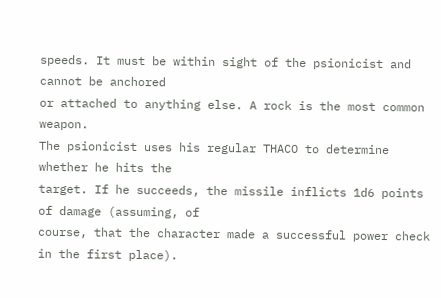speeds. It must be within sight of the psionicist and cannot be anchored
or attached to anything else. A rock is the most common weapon.
The psionicist uses his regular THACO to determine whether he hits the
target. If he succeeds, the missile inflicts 1d6 points of damage (assuming, of
course, that the character made a successful power check in the first place).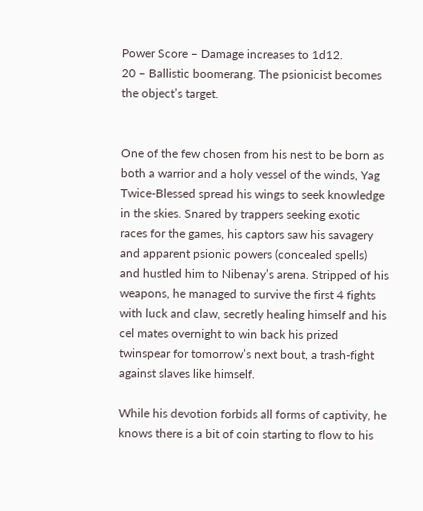Power Score – Damage increases to 1d12.
20 – Ballistic boomerang. The psionicist becomes the object’s target.


One of the few chosen from his nest to be born as both a warrior and a holy vessel of the winds, Yag Twice-Blessed spread his wings to seek knowledge in the skies. Snared by trappers seeking exotic races for the games, his captors saw his savagery and apparent psionic powers (concealed spells) and hustled him to Nibenay’s arena. Stripped of his weapons, he managed to survive the first 4 fights with luck and claw, secretly healing himself and his cel mates overnight to win back his prized twinspear for tomorrow’s next bout, a trash-fight against slaves like himself.

While his devotion forbids all forms of captivity, he knows there is a bit of coin starting to flow to his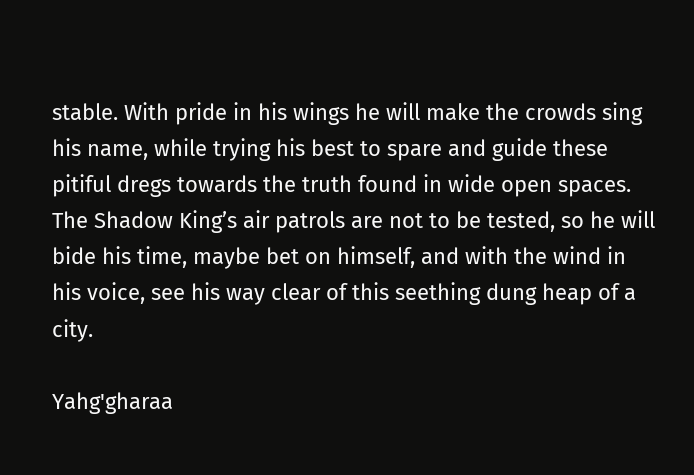stable. With pride in his wings he will make the crowds sing his name, while trying his best to spare and guide these pitiful dregs towards the truth found in wide open spaces. The Shadow King’s air patrols are not to be tested, so he will bide his time, maybe bet on himself, and with the wind in his voice, see his way clear of this seething dung heap of a city.

Yahg'gharaa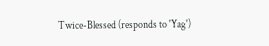Twice-Blessed (responds to 'Yag')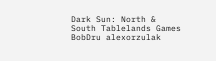Dark Sun: North & South Tablelands Games BobDru alexorzulak